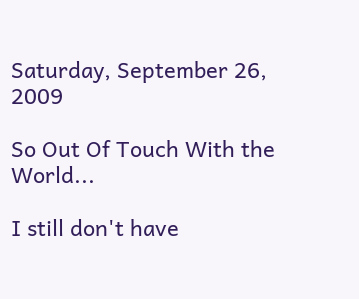Saturday, September 26, 2009

So Out Of Touch With the World...

I still don't have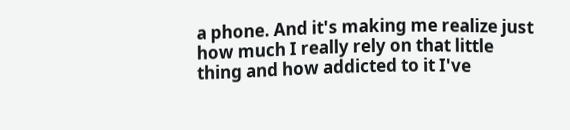a phone. And it's making me realize just how much I really rely on that little thing and how addicted to it I've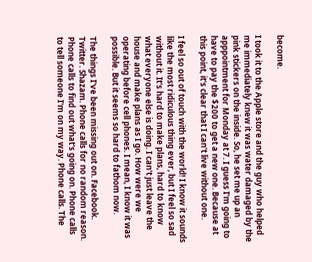become.

I took it to the Apple store and the guy who helped me immediately knew it was water damaged by the pink stickers on the inside. So, he set me up an apppointment for Monday at 7. I guess I'm going to have to pay the $200 to get a new one. Because at this point, it's clear that I can't live without one.

I feel so out of touch with the world! I know it sounds like the most ridiculous thing ever, but I feel so sad without it. It's hard to make plans, hard to know what everyone else is doing. I can't just leave the house and make plans as I go. How were we operating before cell phones. I mean, I know it was possible. But it seems so hard to fathom now.

The things I've been missing out on. Facebook. Twitter. Shazam. Phone calls for no random reason. Phone calls to find out what's going on. Phone calls to tell someone I'm on my way. Phone calls. The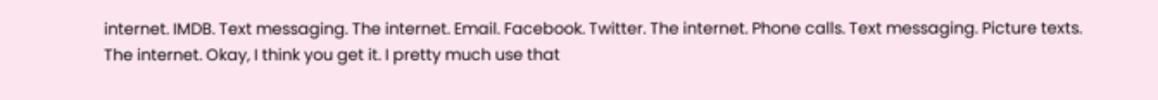internet. IMDB. Text messaging. The internet. Email. Facebook. Twitter. The internet. Phone calls. Text messaging. Picture texts. The internet. Okay, I think you get it. I pretty much use that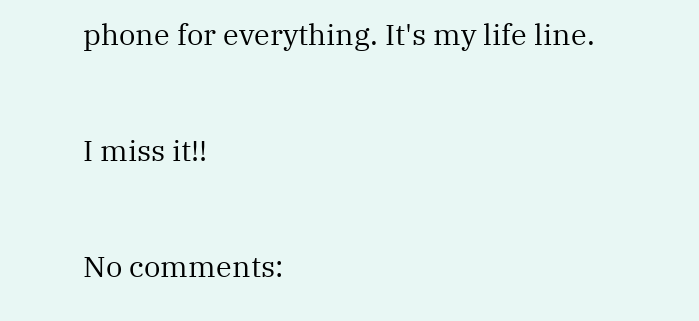phone for everything. It's my life line.

I miss it!!

No comments: